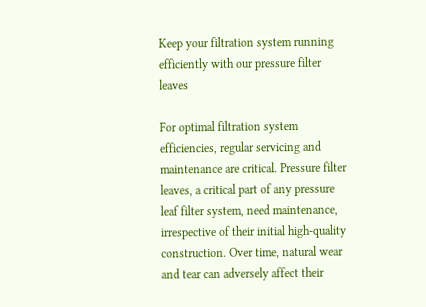Keep your filtration system running efficiently with our pressure filter leaves

For optimal filtration system efficiencies, regular servicing and maintenance are critical. Pressure filter leaves, a critical part of any pressure leaf filter system, need maintenance, irrespective of their initial high-quality construction. Over time, natural wear and tear can adversely affect their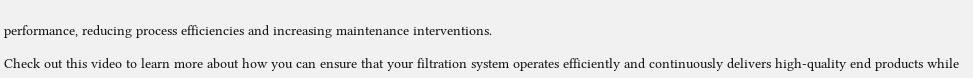performance, reducing process efficiencies and increasing maintenance interventions.

Check out this video to learn more about how you can ensure that your filtration system operates efficiently and continuously delivers high-quality end products while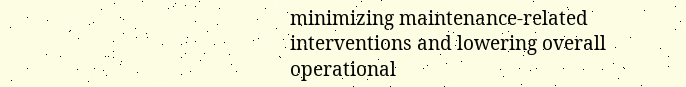minimizing maintenance-related interventions and lowering overall operational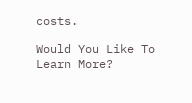costs.

Would You Like To Learn More?